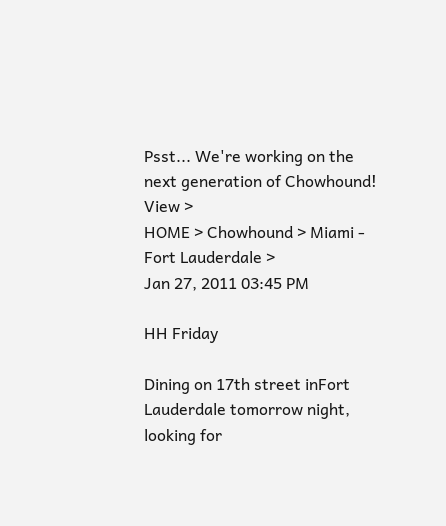Psst... We're working on the next generation of Chowhound! View >
HOME > Chowhound > Miami - Fort Lauderdale >
Jan 27, 2011 03:45 PM

HH Friday

Dining on 17th street inFort Lauderdale tomorrow night, looking for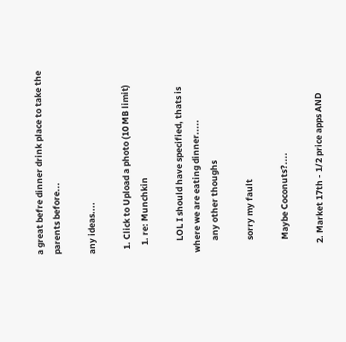a great befre dinner drink place to take the parents before...

any ideas....

  1. Click to Upload a photo (10 MB limit)
    1. re: Munchkin

      LOL I should have specified, thats is where we are eating dinner.....
      any other thoughs

      sorry my fault

      Maybe Coconuts?....

    2. Market 17th - 1/2 price apps AND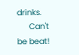drinks.
      Can't be beat!